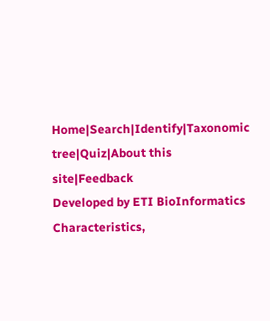Home|Search|Identify|Taxonomic tree|Quiz|About this site|Feedback
Developed by ETI BioInformatics
Characteristics,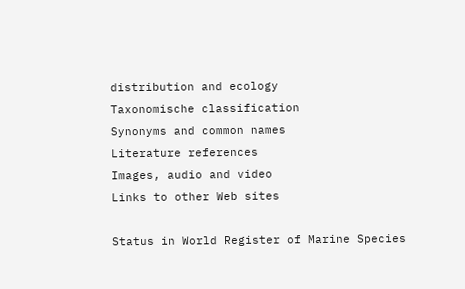distribution and ecology
Taxonomische classification
Synonyms and common names
Literature references
Images, audio and video
Links to other Web sites

Status in World Register of Marine Species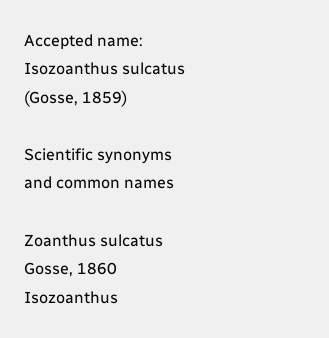Accepted name: Isozoanthus sulcatus (Gosse, 1859)

Scientific synonyms and common names

Zoanthus sulcatus Gosse, 1860
Isozoanthus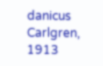danicus Carlgren, 1913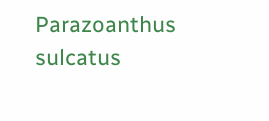Parazoanthus sulcatus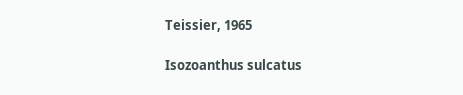Teissier, 1965

Isozoanthus sulcatus